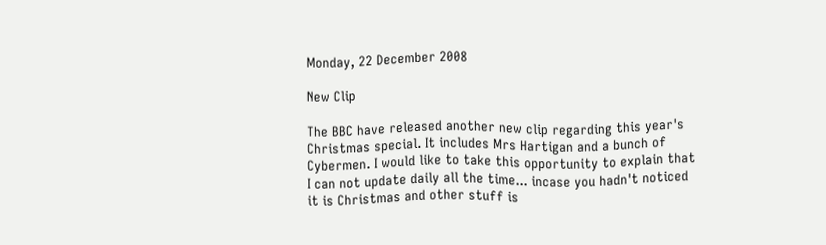Monday, 22 December 2008

New Clip

The BBC have released another new clip regarding this year's Christmas special. It includes Mrs Hartigan and a bunch of Cybermen. I would like to take this opportunity to explain that I can not update daily all the time... incase you hadn't noticed it is Christmas and other stuff is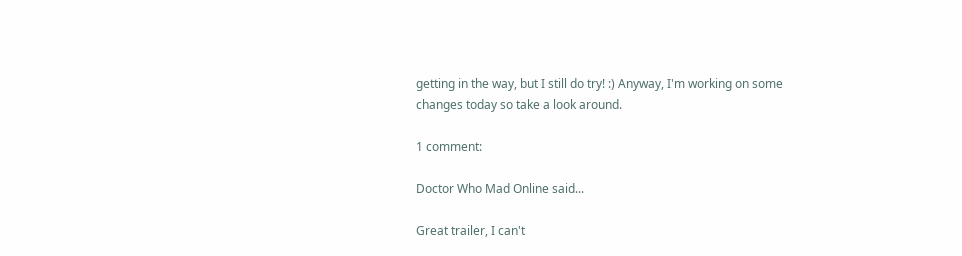getting in the way, but I still do try! :) Anyway, I'm working on some changes today so take a look around.

1 comment:

Doctor Who Mad Online said...

Great trailer, I can't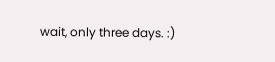wait, only three days. :)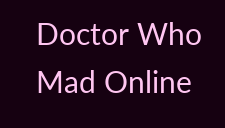Doctor Who Mad Online